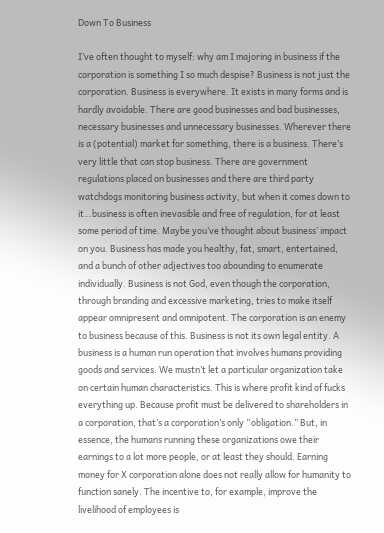Down To Business

I’ve often thought to myself: why am I majoring in business if the corporation is something I so much despise? Business is not just the corporation. Business is everywhere. It exists in many forms and is hardly avoidable. There are good businesses and bad businesses, necessary businesses and unnecessary businesses. Wherever there is a (potential) market for something, there is a business. There’s very little that can stop business. There are government regulations placed on businesses and there are third party watchdogs monitoring business activity, but when it comes down to it…business is often inevasible and free of regulation, for at least some period of time. Maybe you’ve thought about business’ impact on you. Business has made you healthy, fat, smart, entertained, and a bunch of other adjectives too abounding to enumerate individually. Business is not God, even though the corporation, through branding and excessive marketing, tries to make itself appear omnipresent and omnipotent. The corporation is an enemy to business because of this. Business is not its own legal entity. A business is a human run operation that involves humans providing goods and services. We mustn’t let a particular organization take on certain human characteristics. This is where profit kind of fucks everything up. Because profit must be delivered to shareholders in a corporation, that’s a corporation’s only “obligation.” But, in essence, the humans running these organizations owe their earnings to a lot more people, or at least they should. Earning money for X corporation alone does not really allow for humanity to function sanely. The incentive to, for example, improve the livelihood of employees is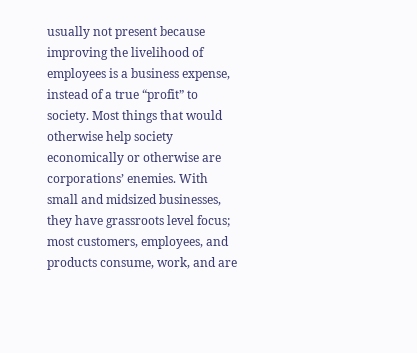usually not present because improving the livelihood of employees is a business expense, instead of a true “profit” to society. Most things that would otherwise help society economically or otherwise are corporations’ enemies. With small and midsized businesses, they have grassroots level focus; most customers, employees, and products consume, work, and are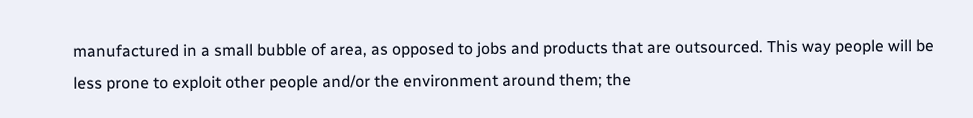manufactured in a small bubble of area, as opposed to jobs and products that are outsourced. This way people will be less prone to exploit other people and/or the environment around them; the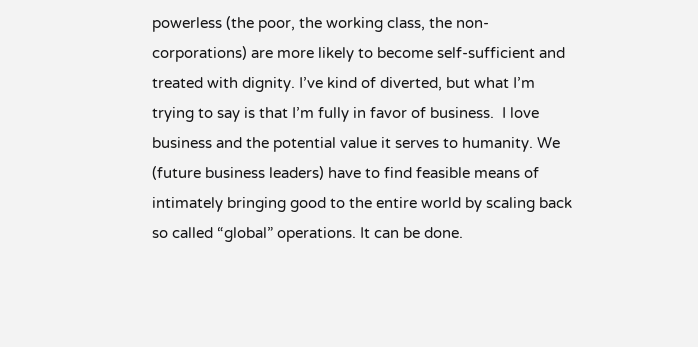powerless (the poor, the working class, the non-corporations) are more likely to become self-sufficient and treated with dignity. I’ve kind of diverted, but what I’m trying to say is that I’m fully in favor of business.  I love business and the potential value it serves to humanity. We (future business leaders) have to find feasible means of intimately bringing good to the entire world by scaling back so called “global” operations. It can be done.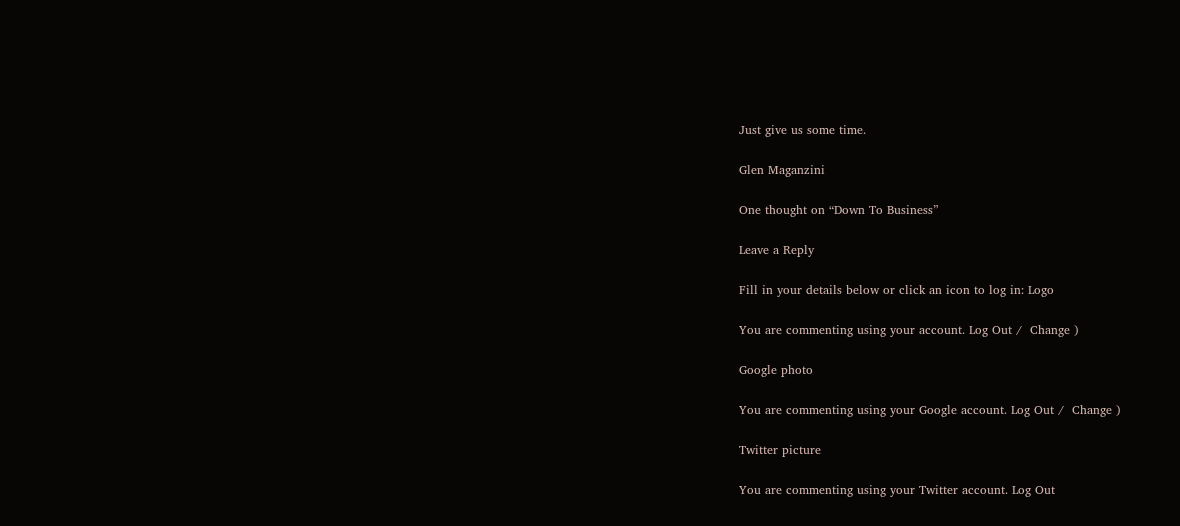Just give us some time.

Glen Maganzini

One thought on “Down To Business”

Leave a Reply

Fill in your details below or click an icon to log in: Logo

You are commenting using your account. Log Out /  Change )

Google photo

You are commenting using your Google account. Log Out /  Change )

Twitter picture

You are commenting using your Twitter account. Log Out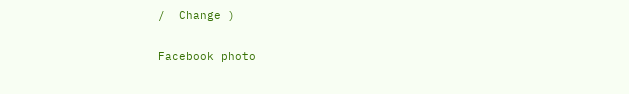/  Change )

Facebook photo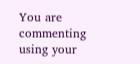You are commenting using your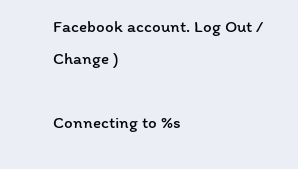Facebook account. Log Out /  Change )

Connecting to %s